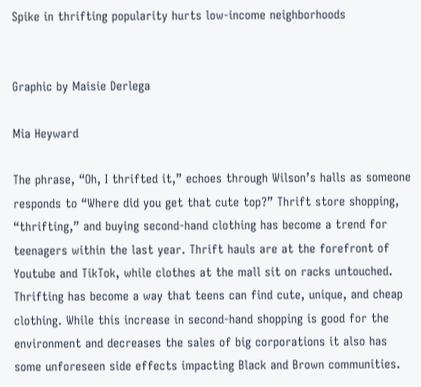Spike in thrifting popularity hurts low-income neighborhoods


Graphic by Maisie Derlega

Mia Heyward

The phrase, “Oh, I thrifted it,” echoes through Wilson’s halls as someone responds to “Where did you get that cute top?” Thrift store shopping, “thrifting,” and buying second-hand clothing has become a trend for teenagers within the last year. Thrift hauls are at the forefront of Youtube and TikTok, while clothes at the mall sit on racks untouched. Thrifting has become a way that teens can find cute, unique, and cheap clothing. While this increase in second-hand shopping is good for the environment and decreases the sales of big corporations it also has some unforeseen side effects impacting Black and Brown communities.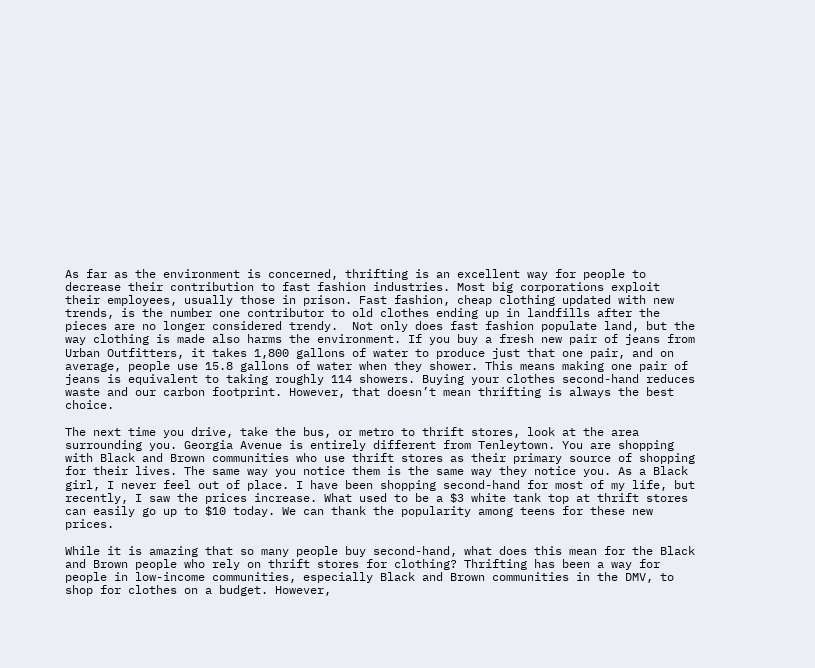As far as the environment is concerned, thrifting is an excellent way for people to decrease their contribution to fast fashion industries. Most big corporations exploit their employees, usually those in prison. Fast fashion, cheap clothing updated with new trends, is the number one contributor to old clothes ending up in landfills after the pieces are no longer considered trendy.  Not only does fast fashion populate land, but the way clothing is made also harms the environment. If you buy a fresh new pair of jeans from Urban Outfitters, it takes 1,800 gallons of water to produce just that one pair, and on average, people use 15.8 gallons of water when they shower. This means making one pair of jeans is equivalent to taking roughly 114 showers. Buying your clothes second-hand reduces waste and our carbon footprint. However, that doesn’t mean thrifting is always the best choice.

The next time you drive, take the bus, or metro to thrift stores, look at the area surrounding you. Georgia Avenue is entirely different from Tenleytown. You are shopping with Black and Brown communities who use thrift stores as their primary source of shopping for their lives. The same way you notice them is the same way they notice you. As a Black girl, I never feel out of place. I have been shopping second-hand for most of my life, but recently, I saw the prices increase. What used to be a $3 white tank top at thrift stores can easily go up to $10 today. We can thank the popularity among teens for these new prices.

While it is amazing that so many people buy second-hand, what does this mean for the Black and Brown people who rely on thrift stores for clothing? Thrifting has been a way for people in low-income communities, especially Black and Brown communities in the DMV, to shop for clothes on a budget. However,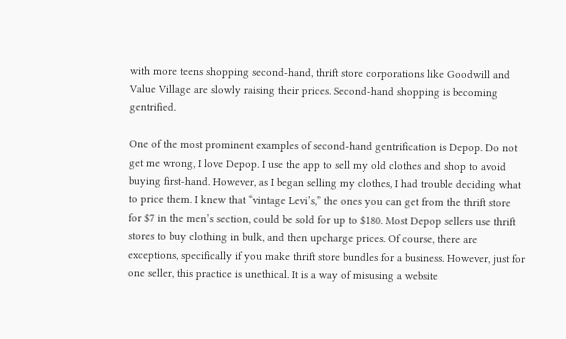with more teens shopping second-hand, thrift store corporations like Goodwill and Value Village are slowly raising their prices. Second-hand shopping is becoming gentrified.

One of the most prominent examples of second-hand gentrification is Depop. Do not get me wrong, I love Depop. I use the app to sell my old clothes and shop to avoid buying first-hand. However, as I began selling my clothes, I had trouble deciding what to price them. I knew that “vintage Levi’s,” the ones you can get from the thrift store for $7 in the men’s section, could be sold for up to $180. Most Depop sellers use thrift stores to buy clothing in bulk, and then upcharge prices. Of course, there are exceptions, specifically if you make thrift store bundles for a business. However, just for one seller, this practice is unethical. It is a way of misusing a website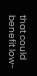that could benefit low-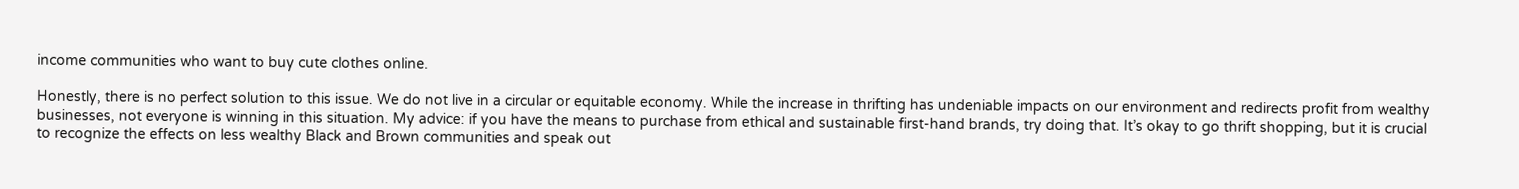income communities who want to buy cute clothes online.

Honestly, there is no perfect solution to this issue. We do not live in a circular or equitable economy. While the increase in thrifting has undeniable impacts on our environment and redirects profit from wealthy businesses, not everyone is winning in this situation. My advice: if you have the means to purchase from ethical and sustainable first-hand brands, try doing that. It’s okay to go thrift shopping, but it is crucial to recognize the effects on less wealthy Black and Brown communities and speak out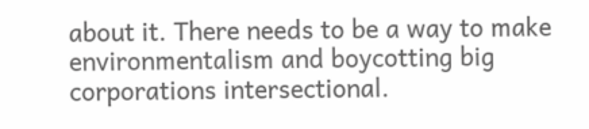about it. There needs to be a way to make environmentalism and boycotting big corporations intersectional.